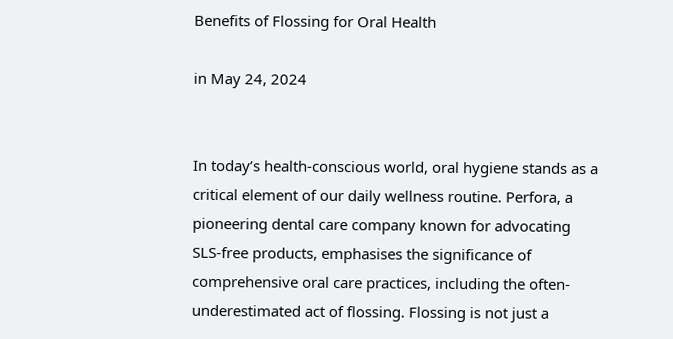Benefits of Flossing for Oral Health

in May 24, 2024


In today’s health-conscious world, oral hygiene stands as a critical element of our daily wellness routine. Perfora, a pioneering dental care company known for advocating SLS-free products, emphasises the significance of comprehensive oral care practices, including the often-underestimated act of flossing. Flossing is not just a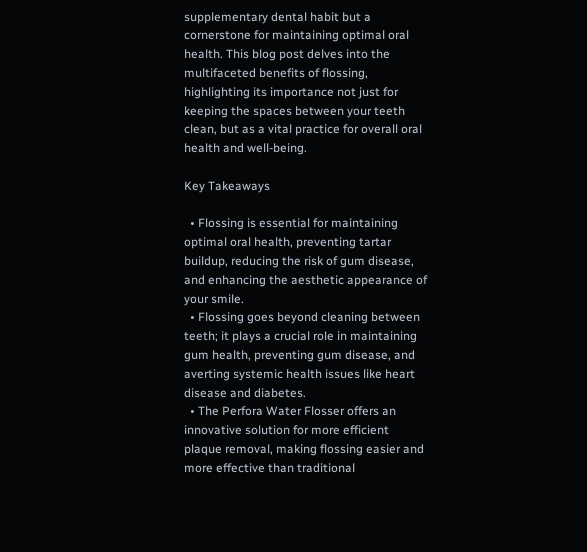supplementary dental habit but a cornerstone for maintaining optimal oral health. This blog post delves into the multifaceted benefits of flossing, highlighting its importance not just for keeping the spaces between your teeth clean, but as a vital practice for overall oral health and well-being.

Key Takeaways

  • Flossing is essential for maintaining optimal oral health, preventing tartar buildup, reducing the risk of gum disease, and enhancing the aesthetic appearance of your smile.
  • Flossing goes beyond cleaning between teeth; it plays a crucial role in maintaining gum health, preventing gum disease, and averting systemic health issues like heart disease and diabetes.
  • The Perfora Water Flosser offers an innovative solution for more efficient plaque removal, making flossing easier and more effective than traditional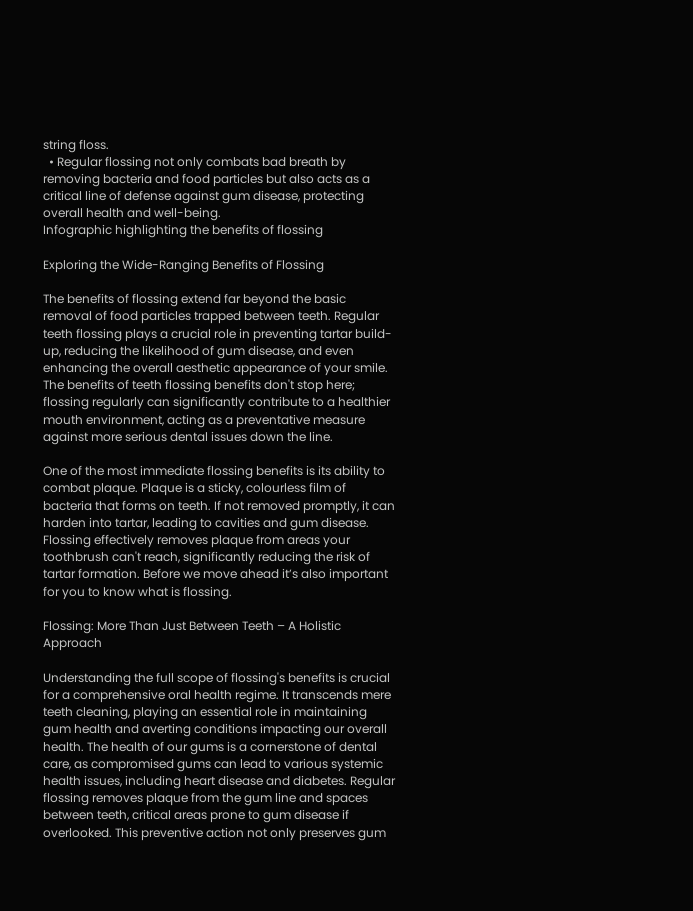string floss.
  • Regular flossing not only combats bad breath by removing bacteria and food particles but also acts as a critical line of defense against gum disease, protecting overall health and well-being.
Infographic highlighting the benefits of flossing

Exploring the Wide-Ranging Benefits of Flossing

The benefits of flossing extend far beyond the basic removal of food particles trapped between teeth. Regular teeth flossing plays a crucial role in preventing tartar build-up, reducing the likelihood of gum disease, and even enhancing the overall aesthetic appearance of your smile. The benefits of teeth flossing benefits don't stop here; flossing regularly can significantly contribute to a healthier mouth environment, acting as a preventative measure against more serious dental issues down the line.

One of the most immediate flossing benefits is its ability to combat plaque. Plaque is a sticky, colourless film of bacteria that forms on teeth. If not removed promptly, it can harden into tartar, leading to cavities and gum disease. Flossing effectively removes plaque from areas your toothbrush can't reach, significantly reducing the risk of tartar formation. Before we move ahead it’s also important for you to know what is flossing.

Flossing: More Than Just Between Teeth – A Holistic Approach

Understanding the full scope of flossing's benefits is crucial for a comprehensive oral health regime. It transcends mere teeth cleaning, playing an essential role in maintaining gum health and averting conditions impacting our overall health. The health of our gums is a cornerstone of dental care, as compromised gums can lead to various systemic health issues, including heart disease and diabetes. Regular flossing removes plaque from the gum line and spaces between teeth, critical areas prone to gum disease if overlooked. This preventive action not only preserves gum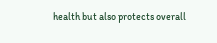health but also protects overall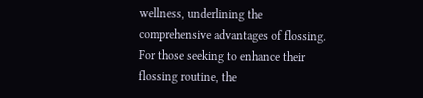wellness, underlining the comprehensive advantages of flossing. For those seeking to enhance their flossing routine, the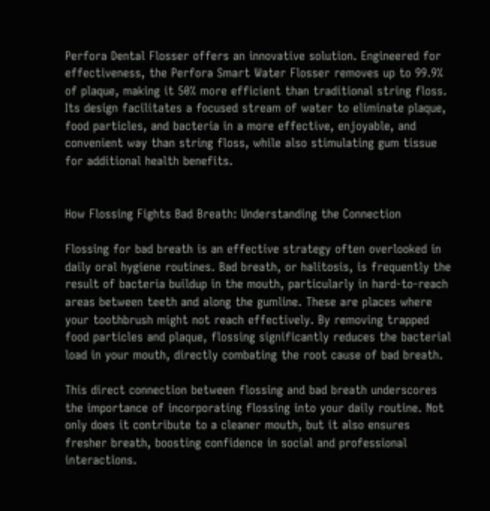Perfora Dental Flosser offers an innovative solution. Engineered for effectiveness, the Perfora Smart Water Flosser removes up to 99.9% of plaque, making it 50% more efficient than traditional string floss. Its design facilitates a focused stream of water to eliminate plaque, food particles, and bacteria in a more effective, enjoyable, and convenient way than string floss, while also stimulating gum tissue for additional health benefits.


How Flossing Fights Bad Breath: Understanding the Connection

Flossing for bad breath is an effective strategy often overlooked in daily oral hygiene routines. Bad breath, or halitosis, is frequently the result of bacteria buildup in the mouth, particularly in hard-to-reach areas between teeth and along the gumline. These are places where your toothbrush might not reach effectively. By removing trapped food particles and plaque, flossing significantly reduces the bacterial load in your mouth, directly combating the root cause of bad breath.

This direct connection between flossing and bad breath underscores the importance of incorporating flossing into your daily routine. Not only does it contribute to a cleaner mouth, but it also ensures fresher breath, boosting confidence in social and professional interactions.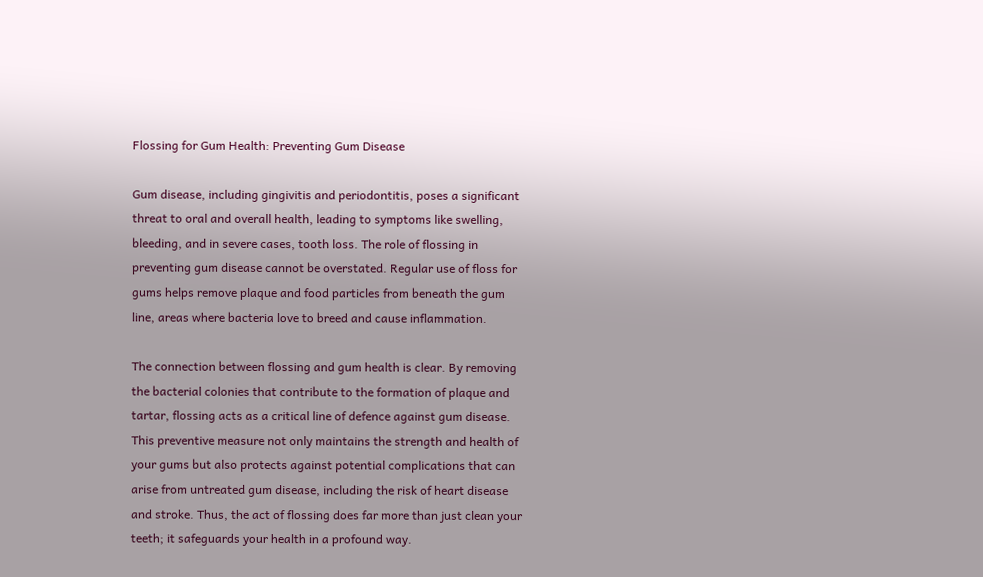Flossing for Gum Health: Preventing Gum Disease

Gum disease, including gingivitis and periodontitis, poses a significant threat to oral and overall health, leading to symptoms like swelling, bleeding, and in severe cases, tooth loss. The role of flossing in preventing gum disease cannot be overstated. Regular use of floss for gums helps remove plaque and food particles from beneath the gum line, areas where bacteria love to breed and cause inflammation.

The connection between flossing and gum health is clear. By removing the bacterial colonies that contribute to the formation of plaque and tartar, flossing acts as a critical line of defence against gum disease. This preventive measure not only maintains the strength and health of your gums but also protects against potential complications that can arise from untreated gum disease, including the risk of heart disease and stroke. Thus, the act of flossing does far more than just clean your teeth; it safeguards your health in a profound way.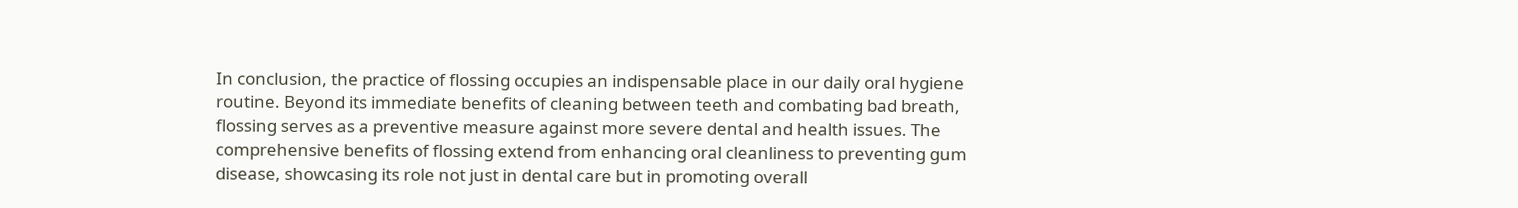In conclusion, the practice of flossing occupies an indispensable place in our daily oral hygiene routine. Beyond its immediate benefits of cleaning between teeth and combating bad breath, flossing serves as a preventive measure against more severe dental and health issues. The comprehensive benefits of flossing extend from enhancing oral cleanliness to preventing gum disease, showcasing its role not just in dental care but in promoting overall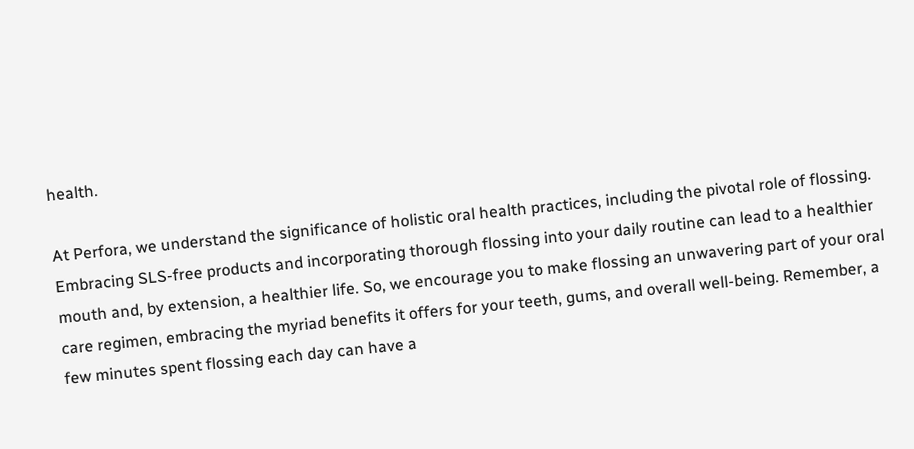health.

At Perfora, we understand the significance of holistic oral health practices, including the pivotal role of flossing. Embracing SLS-free products and incorporating thorough flossing into your daily routine can lead to a healthier mouth and, by extension, a healthier life. So, we encourage you to make flossing an unwavering part of your oral care regimen, embracing the myriad benefits it offers for your teeth, gums, and overall well-being. Remember, a few minutes spent flossing each day can have a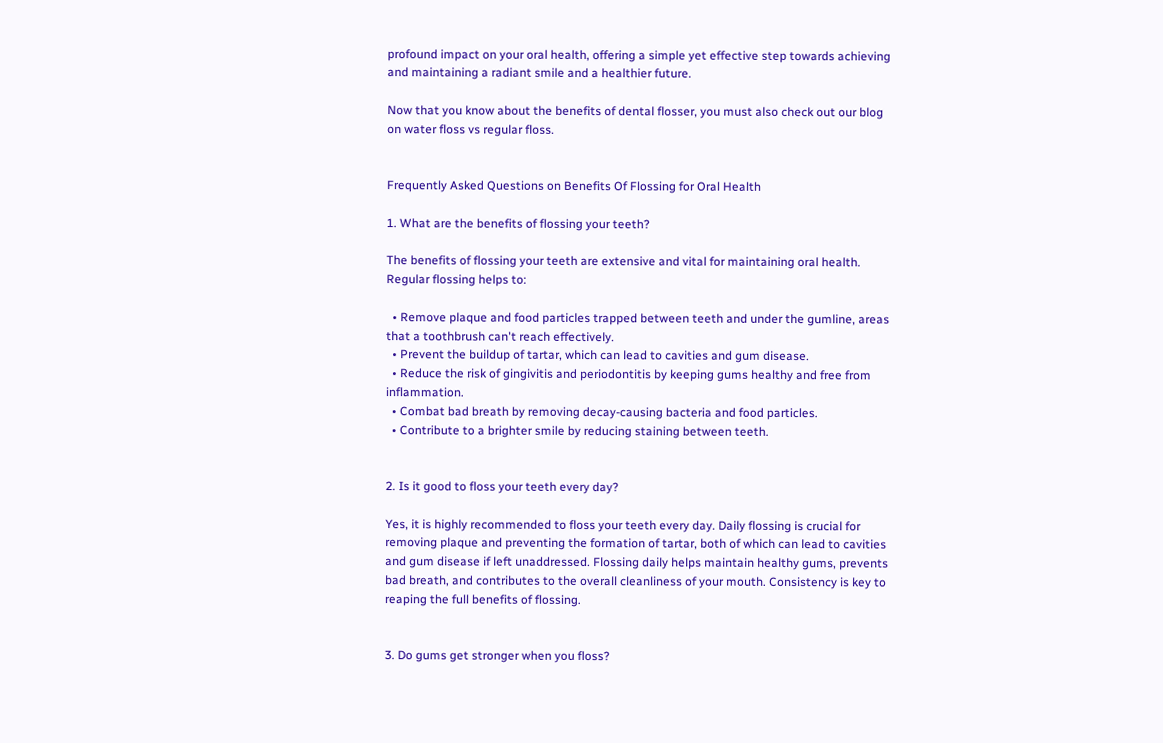profound impact on your oral health, offering a simple yet effective step towards achieving and maintaining a radiant smile and a healthier future.

Now that you know about the benefits of dental flosser, you must also check out our blog on water floss vs regular floss.


Frequently Asked Questions on Benefits Of Flossing for Oral Health

1. What are the benefits of flossing your teeth?

The benefits of flossing your teeth are extensive and vital for maintaining oral health. Regular flossing helps to:

  • Remove plaque and food particles trapped between teeth and under the gumline, areas that a toothbrush can't reach effectively.
  • Prevent the buildup of tartar, which can lead to cavities and gum disease.
  • Reduce the risk of gingivitis and periodontitis by keeping gums healthy and free from inflammation.
  • Combat bad breath by removing decay-causing bacteria and food particles.
  • Contribute to a brighter smile by reducing staining between teeth.


2. Is it good to floss your teeth every day?

Yes, it is highly recommended to floss your teeth every day. Daily flossing is crucial for removing plaque and preventing the formation of tartar, both of which can lead to cavities and gum disease if left unaddressed. Flossing daily helps maintain healthy gums, prevents bad breath, and contributes to the overall cleanliness of your mouth. Consistency is key to reaping the full benefits of flossing.


3. Do gums get stronger when you floss?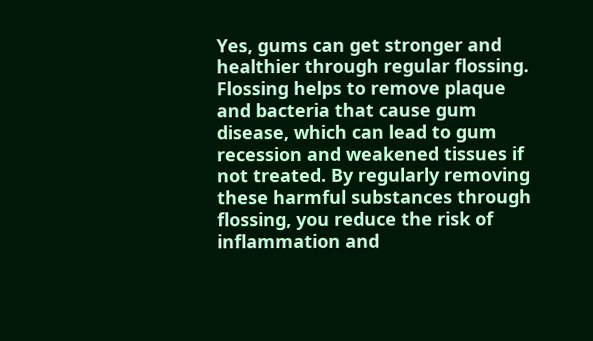Yes, gums can get stronger and healthier through regular flossing. Flossing helps to remove plaque and bacteria that cause gum disease, which can lead to gum recession and weakened tissues if not treated. By regularly removing these harmful substances through flossing, you reduce the risk of inflammation and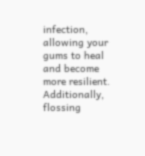infection, allowing your gums to heal and become more resilient. Additionally, flossing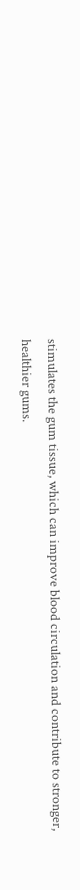stimulates the gum tissue, which can improve blood circulation and contribute to stronger, healthier gums.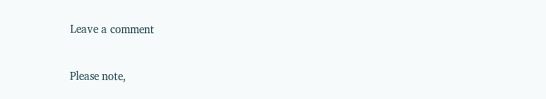Leave a comment

Please note,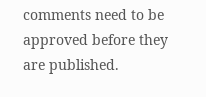comments need to be approved before they are published.